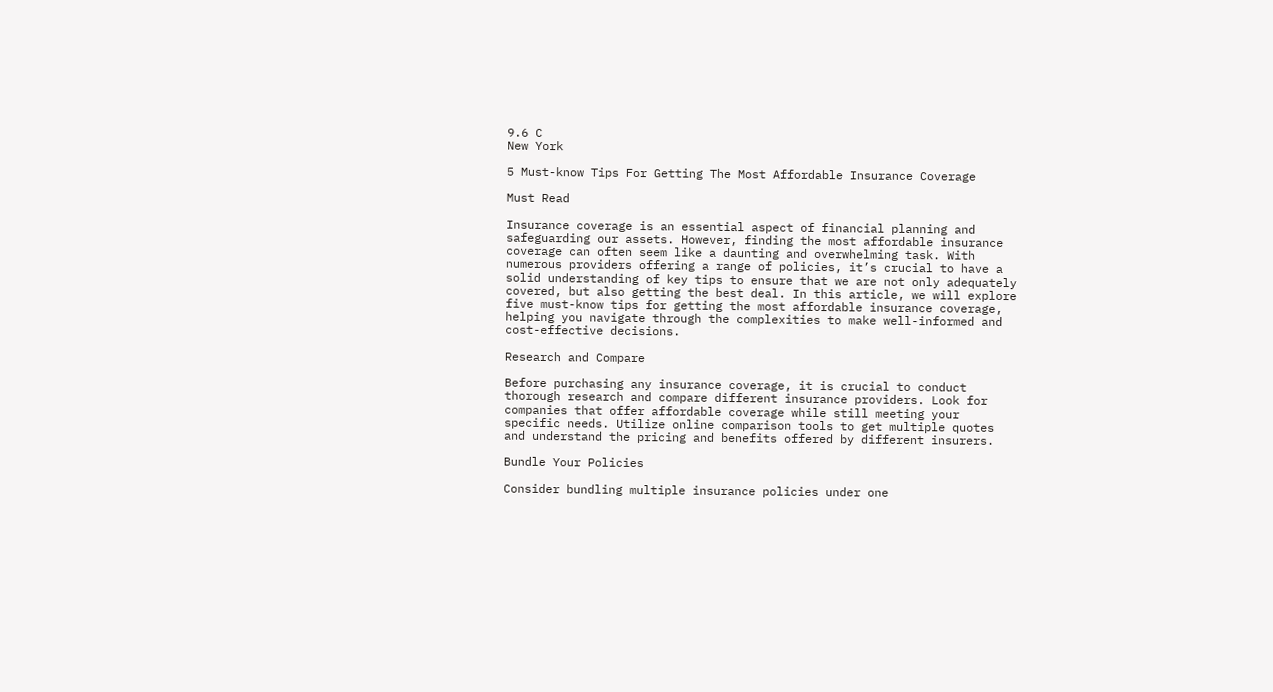9.6 C
New York

5 Must-know Tips For Getting The Most Affordable Insurance Coverage

Must Read

Insurance coverage is an essential aspect of financial planning and safeguarding our assets. However, finding the most affordable insurance coverage can often seem like a daunting and overwhelming task. With numerous providers offering a range of policies, it’s crucial to have a solid understanding of key tips to ensure that we are not only adequately covered, but also getting the best deal. In this article, we will explore five must-know tips for getting the most affordable insurance coverage, helping you navigate through the complexities to make well-informed and cost-effective decisions.

Research and Compare

Before purchasing any insurance coverage, it is crucial to conduct thorough research and compare different insurance providers. Look for companies that offer affordable coverage while still meeting your specific needs. Utilize online comparison tools to get multiple quotes and understand the pricing and benefits offered by different insurers.

Bundle Your Policies

Consider bundling multiple insurance policies under one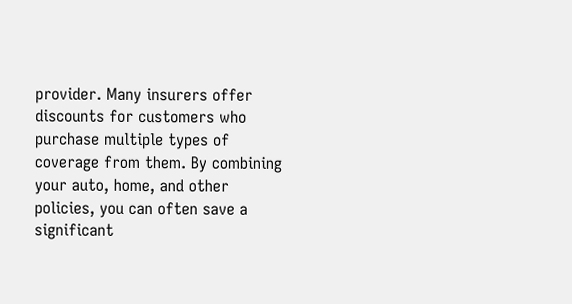provider. Many insurers offer discounts for customers who purchase multiple types of coverage from them. By combining your auto, home, and other policies, you can often save a significant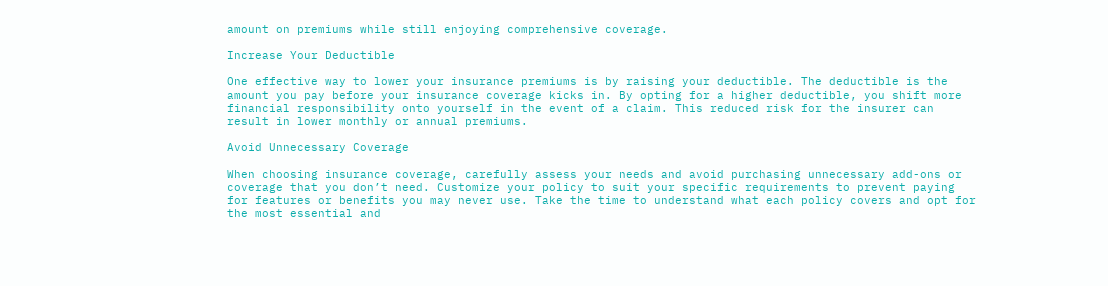amount on premiums while still enjoying comprehensive coverage.

Increase Your Deductible

One effective way to lower your insurance premiums is by raising your deductible. The deductible is the amount you pay before your insurance coverage kicks in. By opting for a higher deductible, you shift more financial responsibility onto yourself in the event of a claim. This reduced risk for the insurer can result in lower monthly or annual premiums.

Avoid Unnecessary Coverage

When choosing insurance coverage, carefully assess your needs and avoid purchasing unnecessary add-ons or coverage that you don’t need. Customize your policy to suit your specific requirements to prevent paying for features or benefits you may never use. Take the time to understand what each policy covers and opt for the most essential and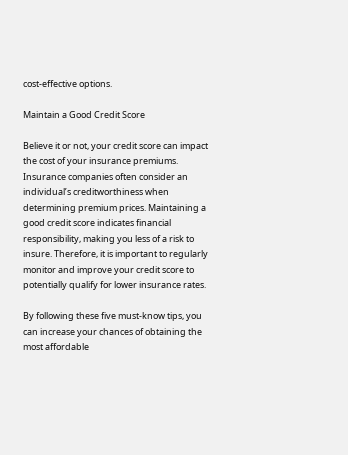cost-effective options.

Maintain a Good Credit Score

Believe it or not, your credit score can impact the cost of your insurance premiums. Insurance companies often consider an individual’s creditworthiness when determining premium prices. Maintaining a good credit score indicates financial responsibility, making you less of a risk to insure. Therefore, it is important to regularly monitor and improve your credit score to potentially qualify for lower insurance rates.

By following these five must-know tips, you can increase your chances of obtaining the most affordable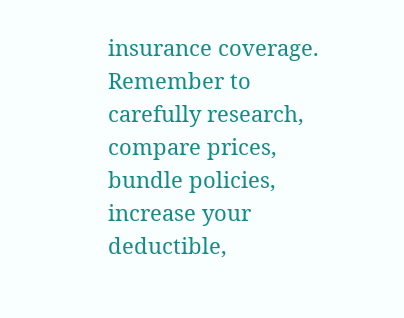insurance coverage. Remember to carefully research, compare prices, bundle policies, increase your deductible,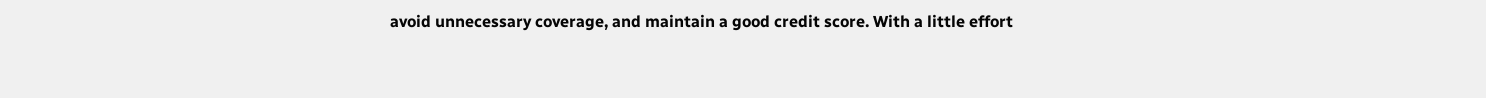avoid unnecessary coverage, and maintain a good credit score. With a little effort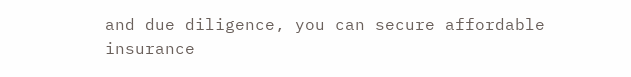and due diligence, you can secure affordable insurance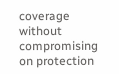coverage without compromising on protection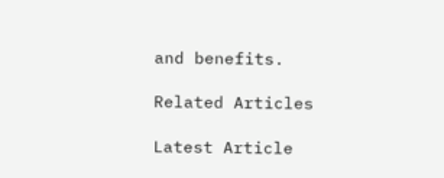and benefits.

Related Articles

Latest Article